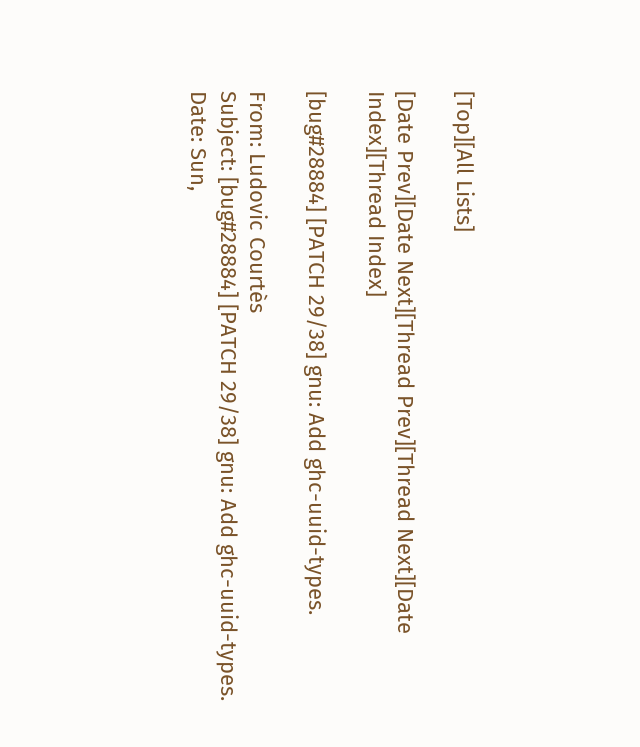[Top][All Lists]

[Date Prev][Date Next][Thread Prev][Thread Next][Date Index][Thread Index]

[bug#28884] [PATCH 29/38] gnu: Add ghc-uuid-types.

From: Ludovic Courtès
Subject: [bug#28884] [PATCH 29/38] gnu: Add ghc-uuid-types.
Date: Sun,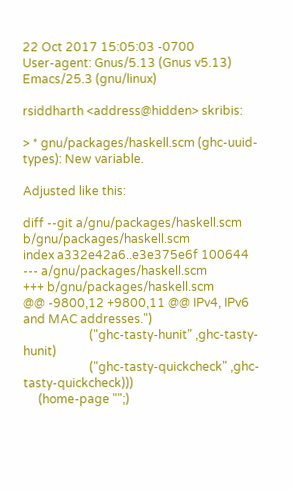22 Oct 2017 15:05:03 -0700
User-agent: Gnus/5.13 (Gnus v5.13) Emacs/25.3 (gnu/linux)

rsiddharth <address@hidden> skribis:

> * gnu/packages/haskell.scm (ghc-uuid-types): New variable.

Adjusted like this:

diff --git a/gnu/packages/haskell.scm b/gnu/packages/haskell.scm
index a332e42a6..e3e375e6f 100644
--- a/gnu/packages/haskell.scm
+++ b/gnu/packages/haskell.scm
@@ -9800,12 +9800,11 @@ IPv4, IPv6 and MAC addresses.")
                      ("ghc-tasty-hunit" ,ghc-tasty-hunit)
                      ("ghc-tasty-quickcheck" ,ghc-tasty-quickcheck)))
     (home-page "";)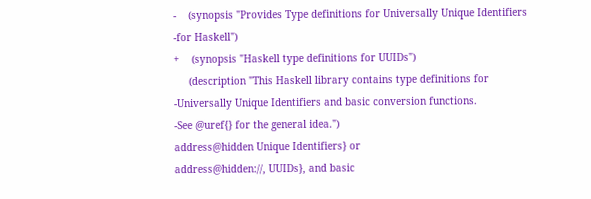-    (synopsis "Provides Type definitions for Universally Unique Identifiers
-for Haskell")
+    (synopsis "Haskell type definitions for UUIDs")
     (description "This Haskell library contains type definitions for
-Universally Unique Identifiers and basic conversion functions.
-See @uref{} for the general idea.")
address@hidden Unique Identifiers} or
address@hidden://, UUIDs}, and basic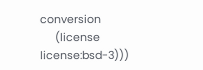conversion
     (license license:bsd-3)))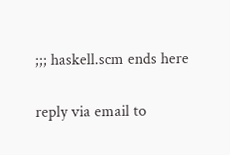;;; haskell.scm ends here

reply via email to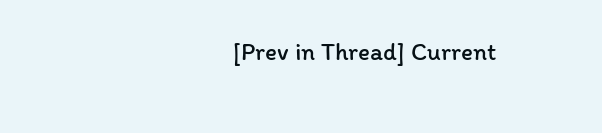[Prev in Thread] Current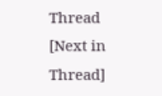Thread [Next in Thread]